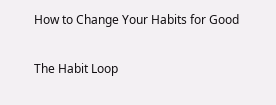How to Change Your Habits for Good

The Habit Loop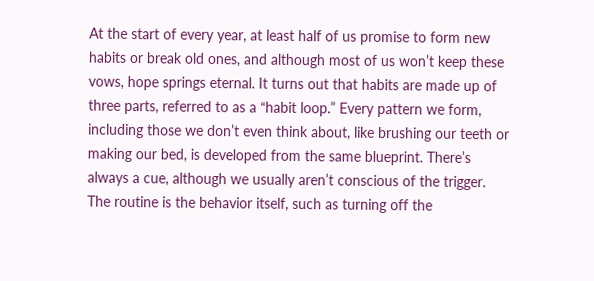At the start of every year, at least half of us promise to form new habits or break old ones, and although most of us won’t keep these vows, hope springs eternal. It turns out that habits are made up of three parts, referred to as a “habit loop.” Every pattern we form, including those we don’t even think about, like brushing our teeth or making our bed, is developed from the same blueprint. There’s always a cue, although we usually aren’t conscious of the trigger. The routine is the behavior itself, such as turning off the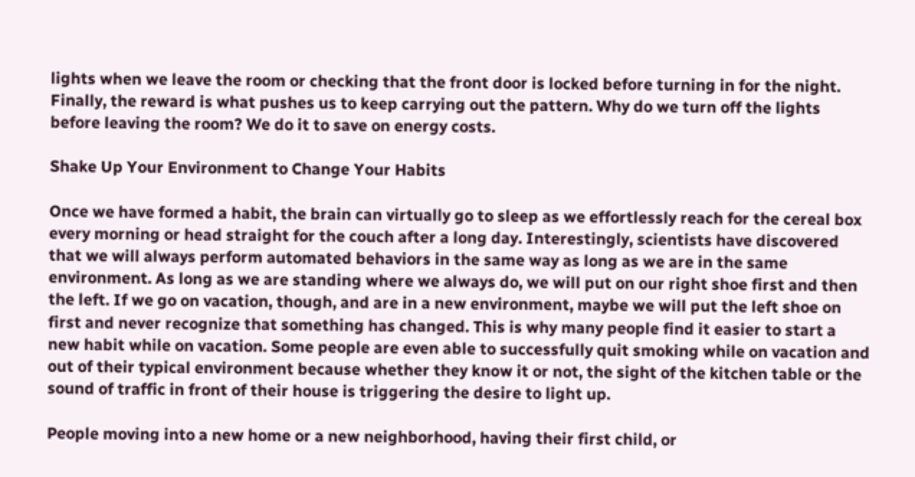lights when we leave the room or checking that the front door is locked before turning in for the night. Finally, the reward is what pushes us to keep carrying out the pattern. Why do we turn off the lights before leaving the room? We do it to save on energy costs.

Shake Up Your Environment to Change Your Habits

Once we have formed a habit, the brain can virtually go to sleep as we effortlessly reach for the cereal box every morning or head straight for the couch after a long day. Interestingly, scientists have discovered that we will always perform automated behaviors in the same way as long as we are in the same environment. As long as we are standing where we always do, we will put on our right shoe first and then the left. If we go on vacation, though, and are in a new environment, maybe we will put the left shoe on first and never recognize that something has changed. This is why many people find it easier to start a new habit while on vacation. Some people are even able to successfully quit smoking while on vacation and out of their typical environment because whether they know it or not, the sight of the kitchen table or the sound of traffic in front of their house is triggering the desire to light up.

People moving into a new home or a new neighborhood, having their first child, or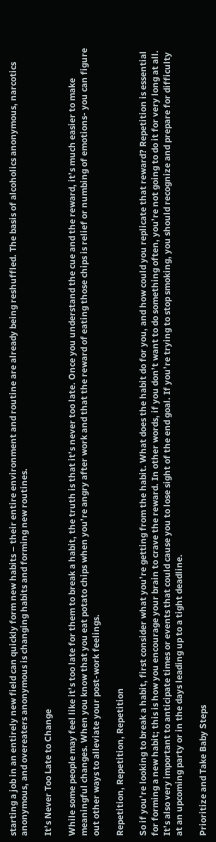starting a job in an entirely new field can quickly form new habits – their entire environment and routine are already being reshuffled. The basis of alcoholics anonymous, narcotics anonymous, and overeaters anonymous is changing habits and forming new routines.

It’s Never Too Late to Change

While some people may feel like it’s too late for them to break a habit, the truth is that it’s never too late. Once you understand the cue and the reward, it’s much easier to make meaningful changes. When you know that you eat potato chips when you’re angry after work and that the reward of eating those chips is relief or numbing of emotions- you can figure out other ways to alleviate your post-work feelings.

Repetition, Repetition, Repetition

So if you’re looking to break a habit, first consider what you’re getting from the habit. What does the habit do for you, and how could you replicate that reward? Repetition is essential for forming a new habit; this is how you encourage your brain to crave the reward. In other words, if you don’t want to do something often, you’re not going to do it for very long at all. It’s also very important to anticipate times or events that could cause you to lose sight of the end goal. If you’re trying to stop smoking, you should recognize and prepare for difficulty at an upcoming party or in the days leading up to a tight deadline.

Prioritize and Take Baby Steps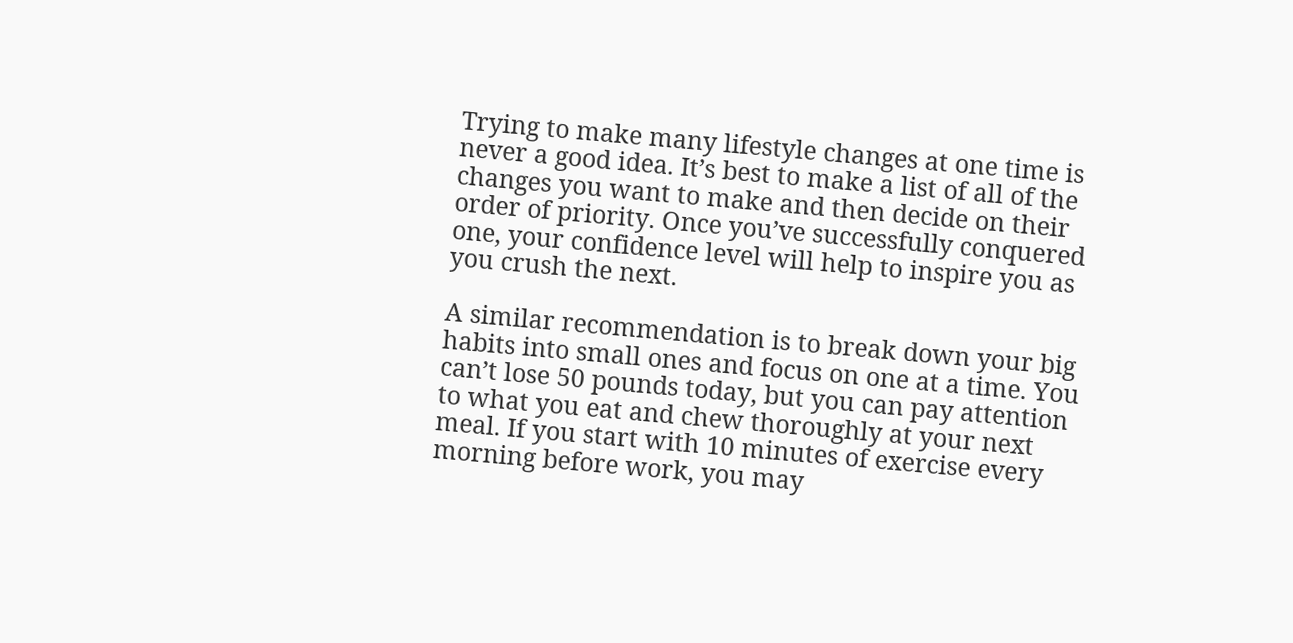Trying to make many lifestyle changes at one time is never a good idea. It’s best to make a list of all of the changes you want to make and then decide on their order of priority. Once you’ve successfully conquered one, your confidence level will help to inspire you as you crush the next.

A similar recommendation is to break down your big habits into small ones and focus on one at a time. You can’t lose 50 pounds today, but you can pay attention to what you eat and chew thoroughly at your next meal. If you start with 10 minutes of exercise every morning before work, you may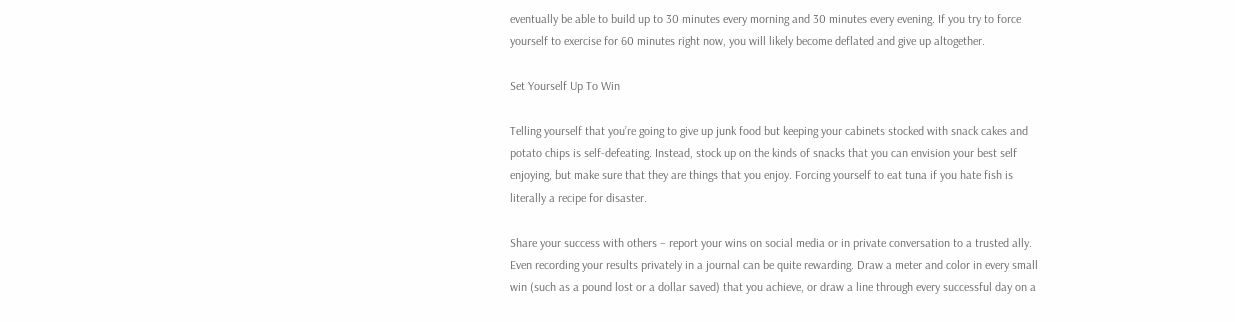eventually be able to build up to 30 minutes every morning and 30 minutes every evening. If you try to force yourself to exercise for 60 minutes right now, you will likely become deflated and give up altogether.

Set Yourself Up To Win

Telling yourself that you’re going to give up junk food but keeping your cabinets stocked with snack cakes and potato chips is self-defeating. Instead, stock up on the kinds of snacks that you can envision your best self enjoying, but make sure that they are things that you enjoy. Forcing yourself to eat tuna if you hate fish is literally a recipe for disaster.

Share your success with others – report your wins on social media or in private conversation to a trusted ally. Even recording your results privately in a journal can be quite rewarding. Draw a meter and color in every small win (such as a pound lost or a dollar saved) that you achieve, or draw a line through every successful day on a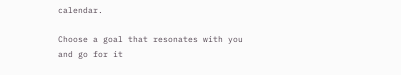calendar.

Choose a goal that resonates with you and go for it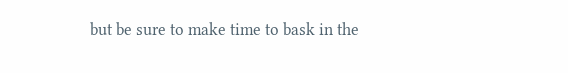but be sure to make time to bask in the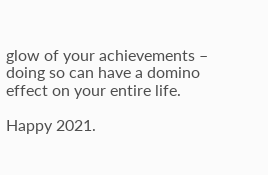glow of your achievements – doing so can have a domino effect on your entire life.

Happy 2021.